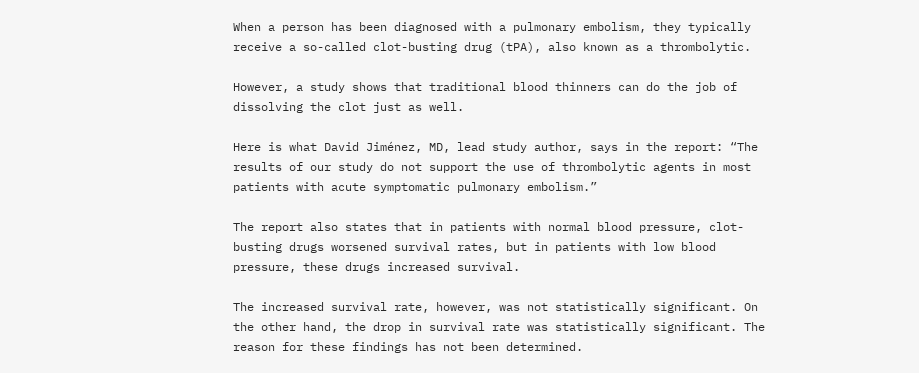When a person has been diagnosed with a pulmonary embolism, they typically receive a so-called clot-busting drug (tPA), also known as a thrombolytic.

However, a study shows that traditional blood thinners can do the job of dissolving the clot just as well.

Here is what David Jiménez, MD, lead study author, says in the report: “The results of our study do not support the use of thrombolytic agents in most patients with acute symptomatic pulmonary embolism.”

The report also states that in patients with normal blood pressure, clot-busting drugs worsened survival rates, but in patients with low blood pressure, these drugs increased survival.

The increased survival rate, however, was not statistically significant. On the other hand, the drop in survival rate was statistically significant. The reason for these findings has not been determined.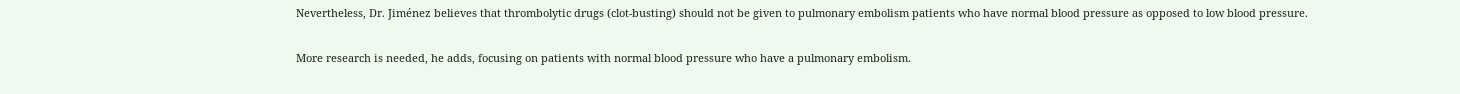Nevertheless, Dr. Jiménez believes that thrombolytic drugs (clot-busting) should not be given to pulmonary embolism patients who have normal blood pressure as opposed to low blood pressure.

More research is needed, he adds, focusing on patients with normal blood pressure who have a pulmonary embolism.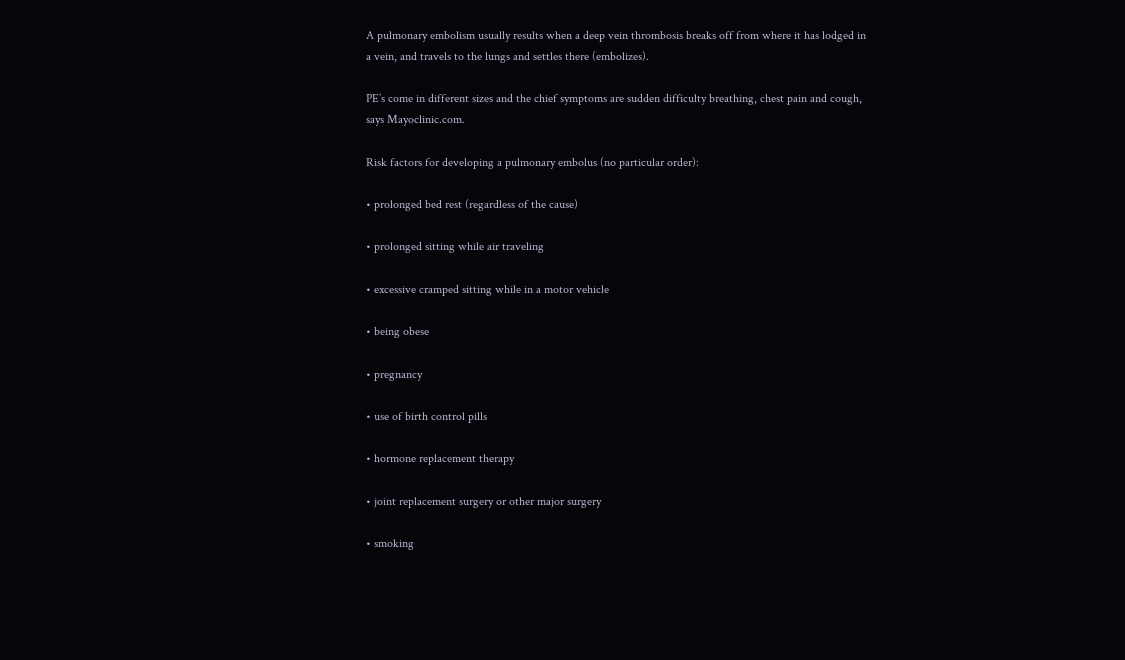A pulmonary embolism usually results when a deep vein thrombosis breaks off from where it has lodged in a vein, and travels to the lungs and settles there (embolizes).

PE’s come in different sizes and the chief symptoms are sudden difficulty breathing, chest pain and cough, says Mayoclinic.com.

Risk factors for developing a pulmonary embolus (no particular order):

• prolonged bed rest (regardless of the cause)

• prolonged sitting while air traveling

• excessive cramped sitting while in a motor vehicle

• being obese

• pregnancy

• use of birth control pills

• hormone replacement therapy

• joint replacement surgery or other major surgery

• smoking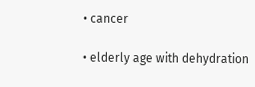• cancer

• elderly age with dehydration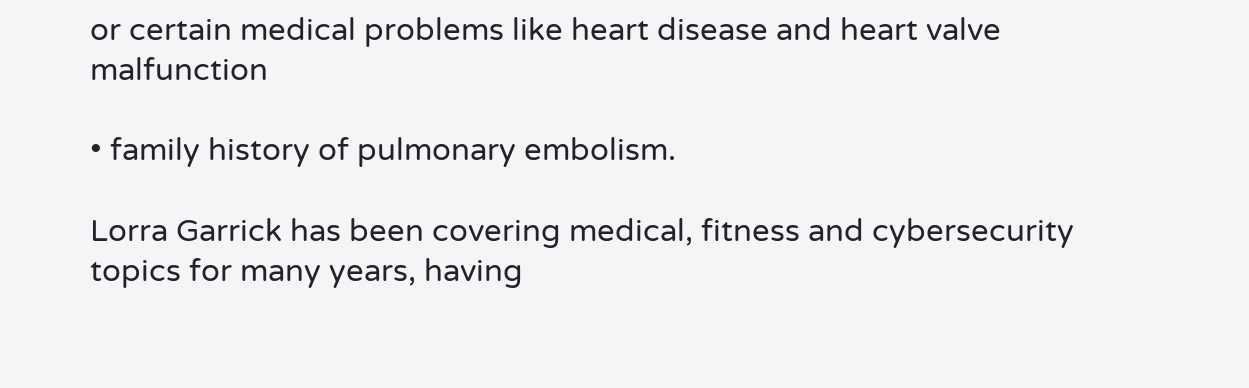or certain medical problems like heart disease and heart valve malfunction

• family history of pulmonary embolism.

Lorra Garrick has been covering medical, fitness and cybersecurity topics for many years, having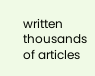written thousands of articles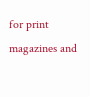for print magazines and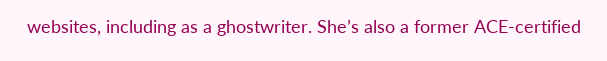websites, including as a ghostwriter. She’s also a former ACE-certified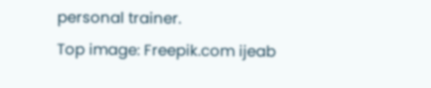personal trainer.
Top image: Freepik.com ijeab